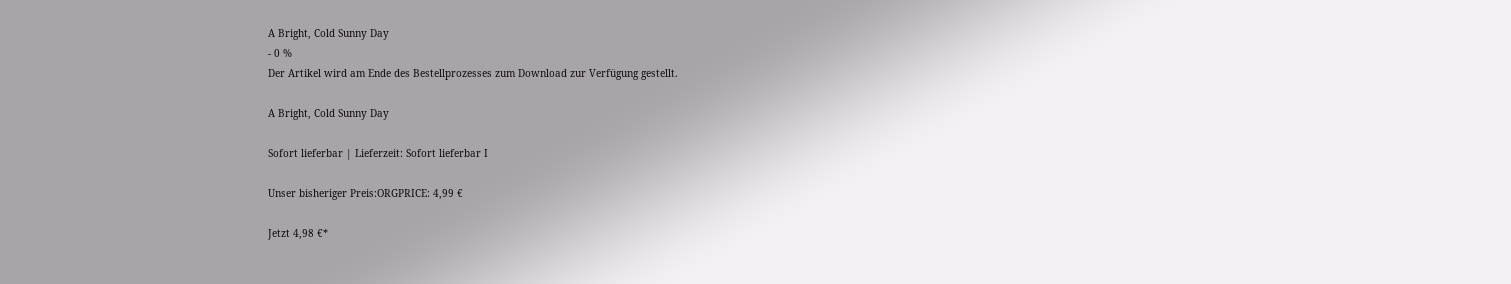A Bright, Cold Sunny Day
- 0 %
Der Artikel wird am Ende des Bestellprozesses zum Download zur Verfügung gestellt.

A Bright, Cold Sunny Day

Sofort lieferbar | Lieferzeit: Sofort lieferbar I

Unser bisheriger Preis:ORGPRICE: 4,99 €

Jetzt 4,98 €*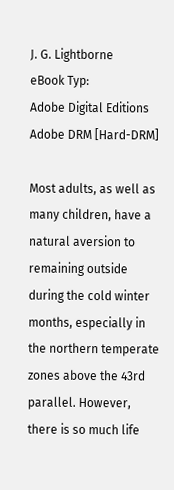J. G. Lightborne
eBook Typ:
Adobe Digital Editions
Adobe DRM [Hard-DRM]

Most adults, as well as many children, have a natural aversion to remaining outside during the cold winter months, especially in the northern temperate zones above the 43rd parallel. However, there is so much life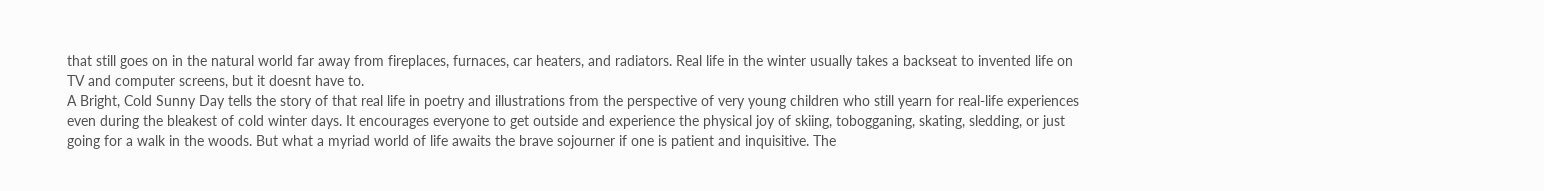that still goes on in the natural world far away from fireplaces, furnaces, car heaters, and radiators. Real life in the winter usually takes a backseat to invented life on TV and computer screens, but it doesnt have to.
A Bright, Cold Sunny Day tells the story of that real life in poetry and illustrations from the perspective of very young children who still yearn for real-life experiences even during the bleakest of cold winter days. It encourages everyone to get outside and experience the physical joy of skiing, tobogganing, skating, sledding, or just going for a walk in the woods. But what a myriad world of life awaits the brave sojourner if one is patient and inquisitive. The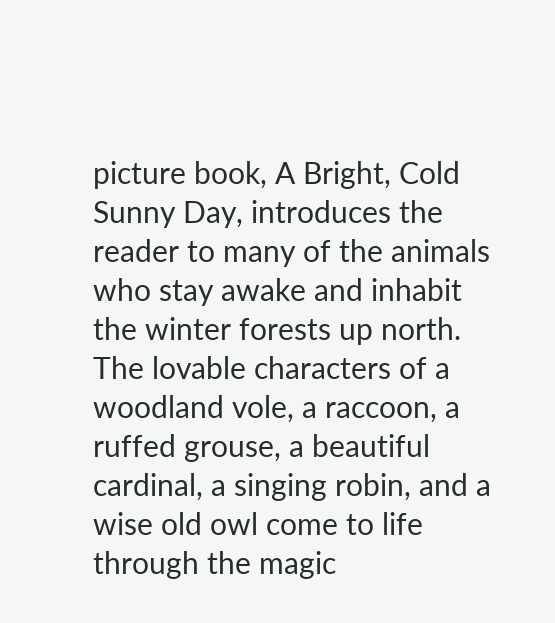picture book, A Bright, Cold Sunny Day, introduces the reader to many of the animals who stay awake and inhabit the winter forests up north. The lovable characters of a woodland vole, a raccoon, a ruffed grouse, a beautiful cardinal, a singing robin, and a wise old owl come to life through the magic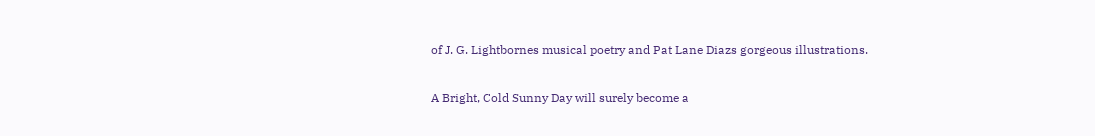of J. G. Lightbornes musical poetry and Pat Lane Diazs gorgeous illustrations.

A Bright, Cold Sunny Day will surely become a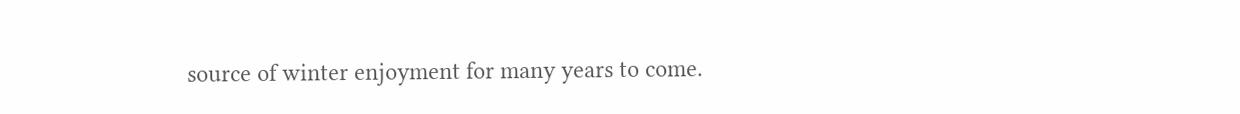source of winter enjoyment for many years to come.